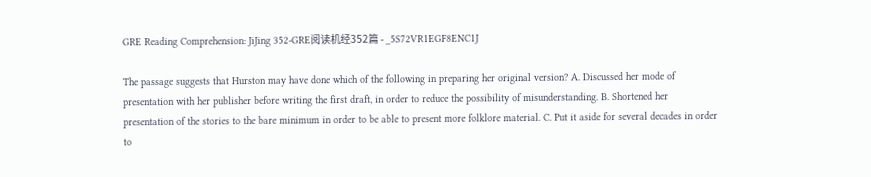GRE Reading Comprehension: JiJing 352-GRE阅读机经352篇 - _5S72VR1EGF8ENC1J

The passage suggests that Hurston may have done which of the following in preparing her original version? A. Discussed her mode of presentation with her publisher before writing the first draft, in order to reduce the possibility of misunderstanding. B. Shortened her presentation of the stories to the bare minimum in order to be able to present more folklore material. C. Put it aside for several decades in order to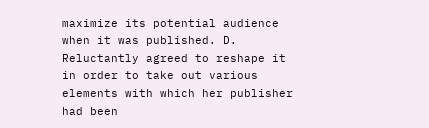maximize its potential audience when it was published. D. Reluctantly agreed to reshape it in order to take out various elements with which her publisher had been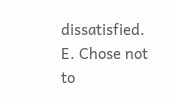dissatisfied. E. Chose not to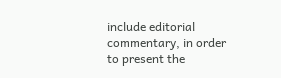include editorial commentary, in order to present the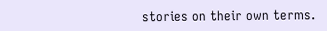stories on their own terms.